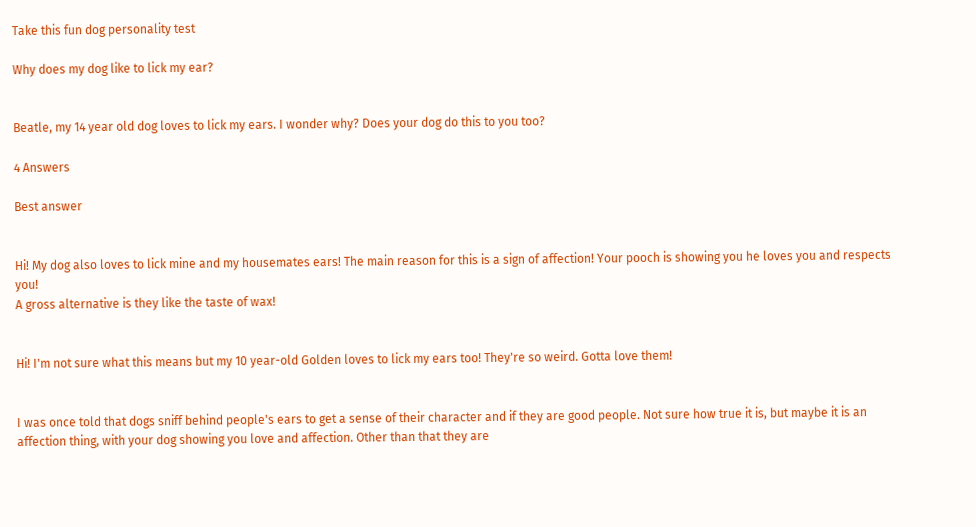Take this fun dog personality test

Why does my dog like to lick my ear?


Beatle, my 14 year old dog loves to lick my ears. I wonder why? Does your dog do this to you too?

4 Answers

Best answer


Hi! My dog also loves to lick mine and my housemates ears! The main reason for this is a sign of affection! Your pooch is showing you he loves you and respects you!
A gross alternative is they like the taste of wax!


Hi! I'm not sure what this means but my 10 year-old Golden loves to lick my ears too! They're so weird. Gotta love them!


I was once told that dogs sniff behind people's ears to get a sense of their character and if they are good people. Not sure how true it is, but maybe it is an affection thing, with your dog showing you love and affection. Other than that they are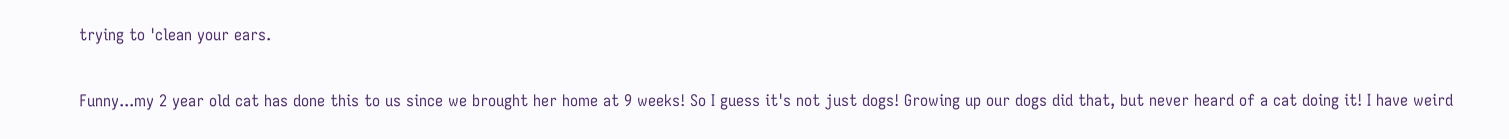trying to 'clean your ears.


Funny...my 2 year old cat has done this to us since we brought her home at 9 weeks! So I guess it's not just dogs! Growing up our dogs did that, but never heard of a cat doing it! I have weird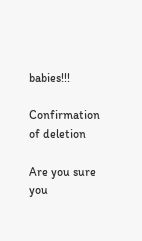babies!!!

Confirmation of deletion

Are you sure you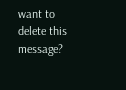want to delete this message?